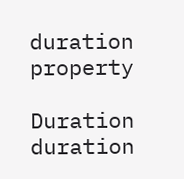duration property

Duration duration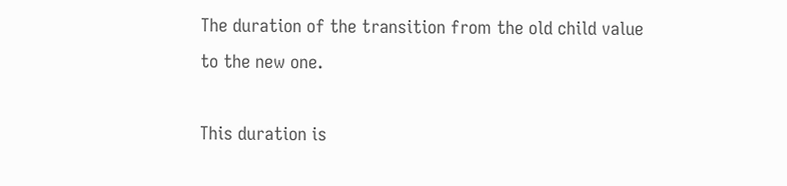The duration of the transition from the old child value to the new one.

This duration is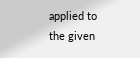applied to the given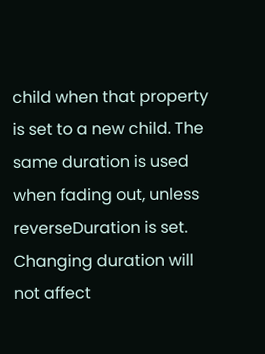child when that property is set to a new child. The same duration is used when fading out, unless reverseDuration is set. Changing duration will not affect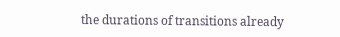the durations of transitions already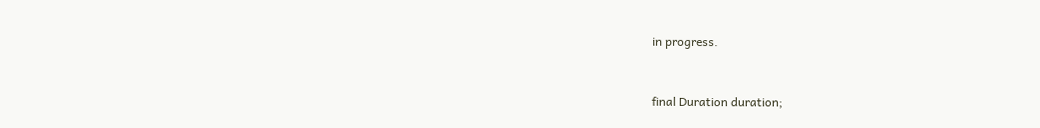in progress.


final Duration duration;